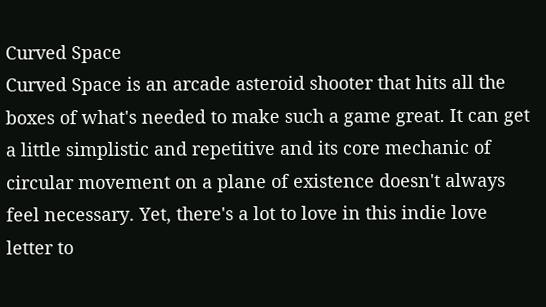Curved Space
Curved Space is an arcade asteroid shooter that hits all the boxes of what's needed to make such a game great. It can get a little simplistic and repetitive and its core mechanic of circular movement on a plane of existence doesn't always feel necessary. Yet, there's a lot to love in this indie love letter to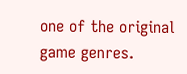one of the original game genres.